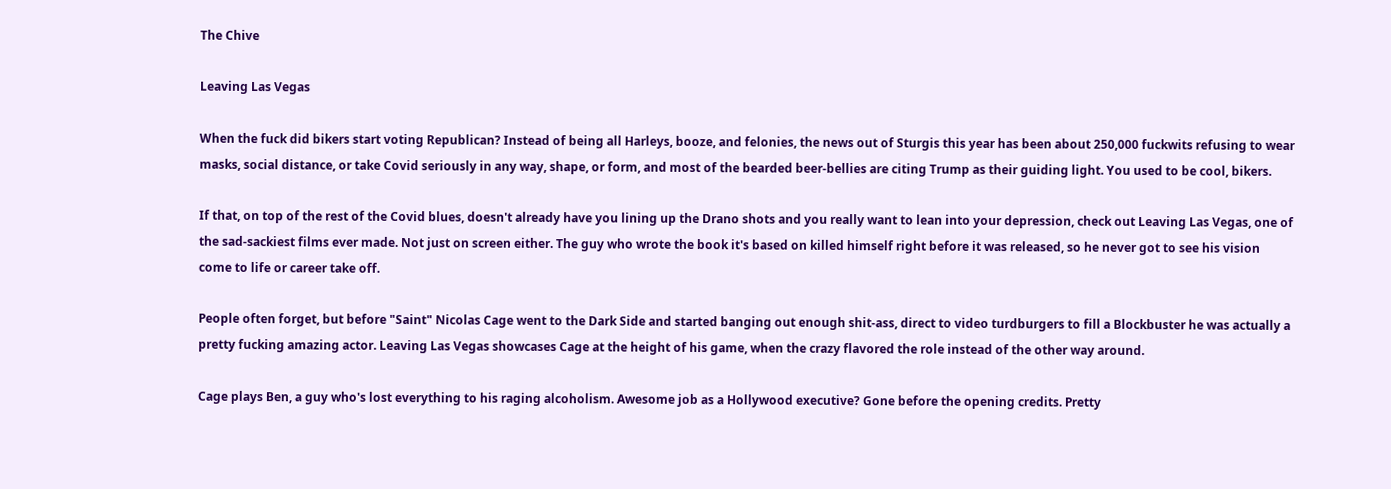The Chive

Leaving Las Vegas

When the fuck did bikers start voting Republican? Instead of being all Harleys, booze, and felonies, the news out of Sturgis this year has been about 250,000 fuckwits refusing to wear masks, social distance, or take Covid seriously in any way, shape, or form, and most of the bearded beer-bellies are citing Trump as their guiding light. You used to be cool, bikers.

If that, on top of the rest of the Covid blues, doesn't already have you lining up the Drano shots and you really want to lean into your depression, check out Leaving Las Vegas, one of the sad-sackiest films ever made. Not just on screen either. The guy who wrote the book it's based on killed himself right before it was released, so he never got to see his vision come to life or career take off.

People often forget, but before "Saint" Nicolas Cage went to the Dark Side and started banging out enough shit-ass, direct to video turdburgers to fill a Blockbuster he was actually a pretty fucking amazing actor. Leaving Las Vegas showcases Cage at the height of his game, when the crazy flavored the role instead of the other way around.

Cage plays Ben, a guy who's lost everything to his raging alcoholism. Awesome job as a Hollywood executive? Gone before the opening credits. Pretty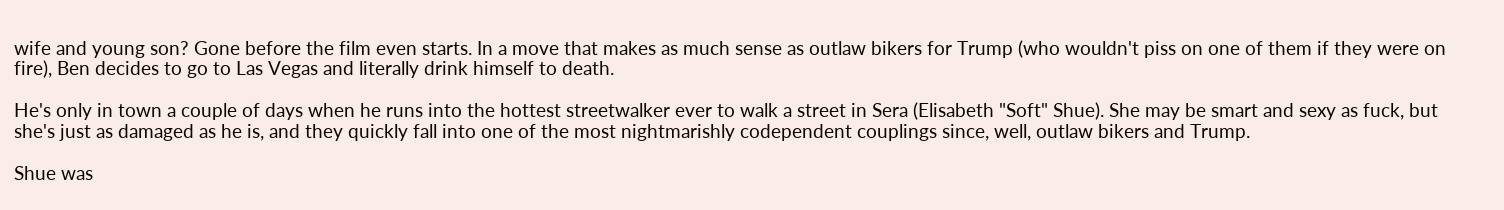wife and young son? Gone before the film even starts. In a move that makes as much sense as outlaw bikers for Trump (who wouldn't piss on one of them if they were on fire), Ben decides to go to Las Vegas and literally drink himself to death.

He's only in town a couple of days when he runs into the hottest streetwalker ever to walk a street in Sera (Elisabeth "Soft" Shue). She may be smart and sexy as fuck, but she's just as damaged as he is, and they quickly fall into one of the most nightmarishly codependent couplings since, well, outlaw bikers and Trump.

Shue was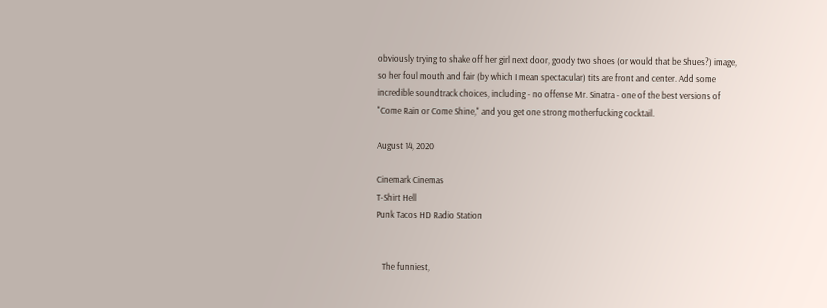obviously trying to shake off her girl next door, goody two shoes (or would that be Shues?) image, so her foul mouth and fair (by which I mean spectacular) tits are front and center. Add some incredible soundtrack choices, including - no offense Mr. Sinatra - one of the best versions of "Come Rain or Come Shine," and you get one strong motherfucking cocktail.

August 14, 2020

Cinemark Cinemas
T-Shirt Hell
Punk Tacos HD Radio Station


   The funniest,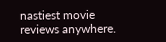nastiest movie reviews anywhere.